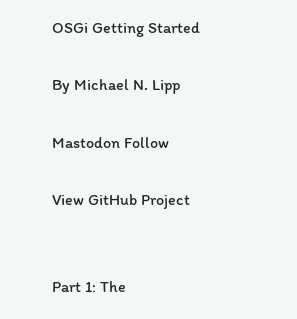OSGi Getting Started

By Michael N. Lipp

Mastodon Follow

View GitHub Project


Part 1: The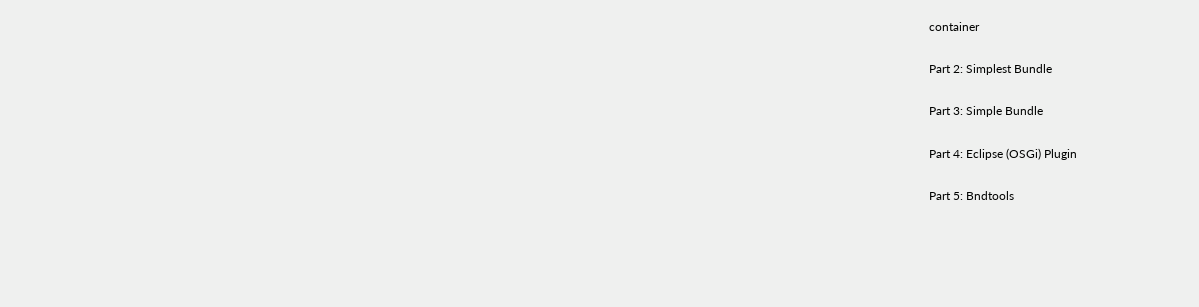container

Part 2: Simplest Bundle

Part 3: Simple Bundle

Part 4: Eclipse (OSGi) Plugin

Part 5: Bndtools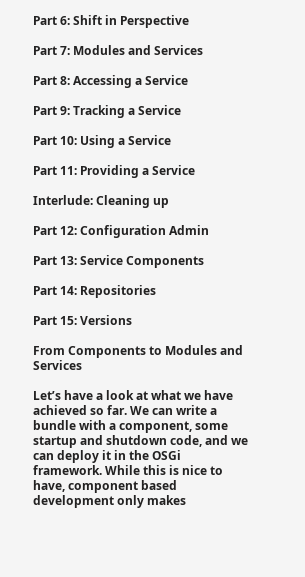Part 6: Shift in Perspective

Part 7: Modules and Services

Part 8: Accessing a Service

Part 9: Tracking a Service

Part 10: Using a Service

Part 11: Providing a Service

Interlude: Cleaning up

Part 12: Configuration Admin

Part 13: Service Components

Part 14: Repositories

Part 15: Versions

From Components to Modules and Services

Let’s have a look at what we have achieved so far. We can write a bundle with a component, some startup and shutdown code, and we can deploy it in the OSGi framework. While this is nice to have, component based development only makes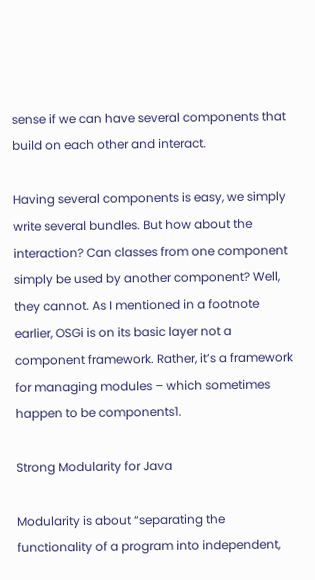sense if we can have several components that build on each other and interact.

Having several components is easy, we simply write several bundles. But how about the interaction? Can classes from one component simply be used by another component? Well, they cannot. As I mentioned in a footnote earlier, OSGi is on its basic layer not a component framework. Rather, it’s a framework for managing modules – which sometimes happen to be components1.

Strong Modularity for Java

Modularity is about “separating the functionality of a program into independent,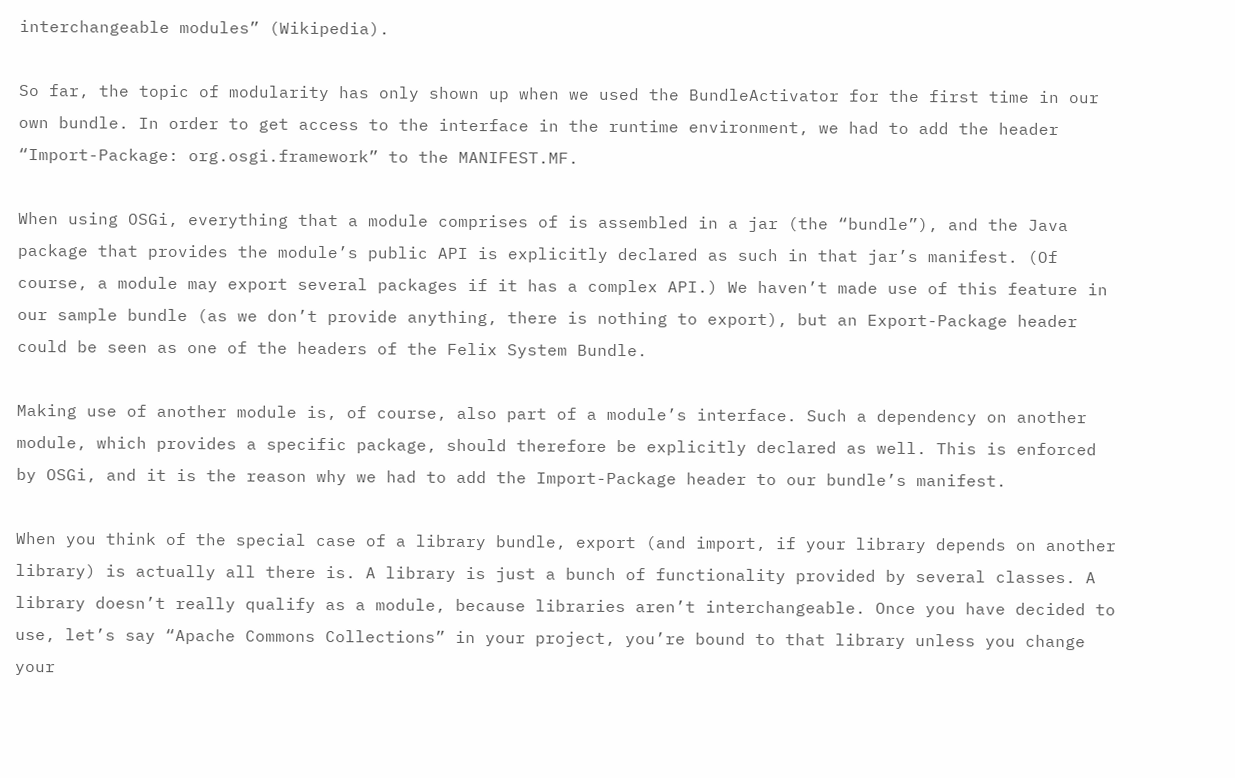interchangeable modules” (Wikipedia).

So far, the topic of modularity has only shown up when we used the BundleActivator for the first time in our own bundle. In order to get access to the interface in the runtime environment, we had to add the header “Import-Package: org.osgi.framework” to the MANIFEST.MF.

When using OSGi, everything that a module comprises of is assembled in a jar (the “bundle”), and the Java package that provides the module’s public API is explicitly declared as such in that jar’s manifest. (Of course, a module may export several packages if it has a complex API.) We haven’t made use of this feature in our sample bundle (as we don’t provide anything, there is nothing to export), but an Export-Package header could be seen as one of the headers of the Felix System Bundle.

Making use of another module is, of course, also part of a module’s interface. Such a dependency on another module, which provides a specific package, should therefore be explicitly declared as well. This is enforced by OSGi, and it is the reason why we had to add the Import-Package header to our bundle’s manifest.

When you think of the special case of a library bundle, export (and import, if your library depends on another library) is actually all there is. A library is just a bunch of functionality provided by several classes. A library doesn’t really qualify as a module, because libraries aren’t interchangeable. Once you have decided to use, let’s say “Apache Commons Collections” in your project, you’re bound to that library unless you change your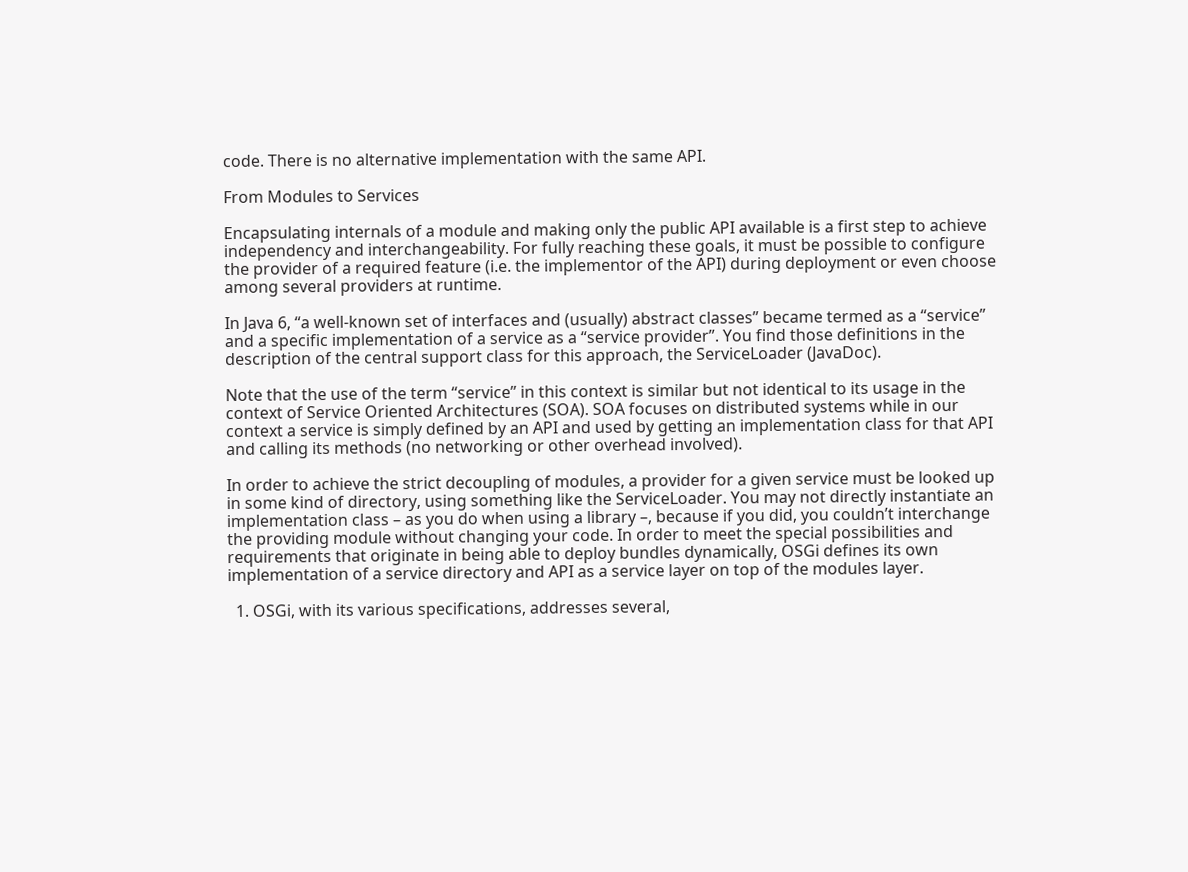code. There is no alternative implementation with the same API.

From Modules to Services

Encapsulating internals of a module and making only the public API available is a first step to achieve independency and interchangeability. For fully reaching these goals, it must be possible to configure the provider of a required feature (i.e. the implementor of the API) during deployment or even choose among several providers at runtime.

In Java 6, “a well-known set of interfaces and (usually) abstract classes” became termed as a “service” and a specific implementation of a service as a “service provider”. You find those definitions in the description of the central support class for this approach, the ServiceLoader (JavaDoc).

Note that the use of the term “service” in this context is similar but not identical to its usage in the context of Service Oriented Architectures (SOA). SOA focuses on distributed systems while in our context a service is simply defined by an API and used by getting an implementation class for that API and calling its methods (no networking or other overhead involved).

In order to achieve the strict decoupling of modules, a provider for a given service must be looked up in some kind of directory, using something like the ServiceLoader. You may not directly instantiate an implementation class – as you do when using a library –, because if you did, you couldn’t interchange the providing module without changing your code. In order to meet the special possibilities and requirements that originate in being able to deploy bundles dynamically, OSGi defines its own implementation of a service directory and API as a service layer on top of the modules layer.

  1. OSGi, with its various specifications, addresses several,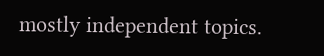mostly independent topics.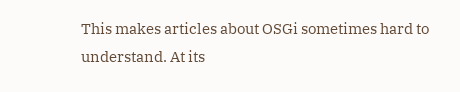This makes articles about OSGi sometimes hard to understand. At its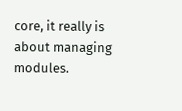core, it really is about managing modules.